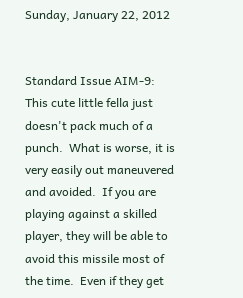Sunday, January 22, 2012


Standard Issue AIM-9:  This cute little fella just doesn't pack much of a punch.  What is worse, it is very easily out maneuvered and avoided.  If you are playing against a skilled player, they will be able to avoid this missile most of the time.  Even if they get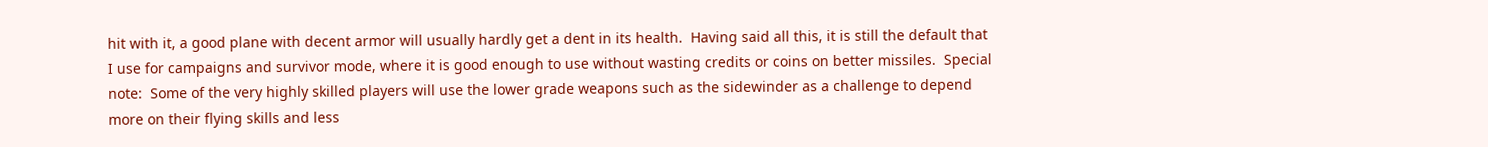hit with it, a good plane with decent armor will usually hardly get a dent in its health.  Having said all this, it is still the default that I use for campaigns and survivor mode, where it is good enough to use without wasting credits or coins on better missiles.  Special note:  Some of the very highly skilled players will use the lower grade weapons such as the sidewinder as a challenge to depend more on their flying skills and less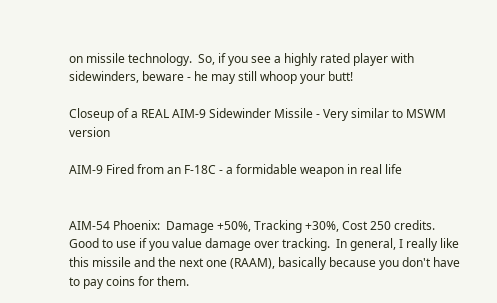on missile technology.  So, if you see a highly rated player with sidewinders, beware - he may still whoop your butt!

Closeup of a REAL AIM-9 Sidewinder Missile - Very similar to MSWM version

AIM-9 Fired from an F-18C - a formidable weapon in real life


AIM-54 Phoenix:  Damage +50%, Tracking +30%, Cost 250 credits.   Good to use if you value damage over tracking.  In general, I really like this missile and the next one (RAAM), basically because you don't have to pay coins for them.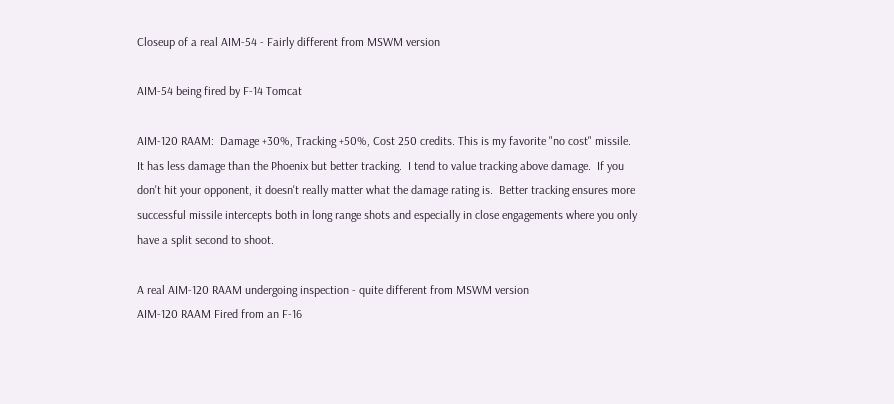Closeup of a real AIM-54 - Fairly different from MSWM version

AIM-54 being fired by F-14 Tomcat

AIM-120 RAAM:  Damage +30%, Tracking +50%, Cost 250 credits. This is my favorite "no cost" missile.  It has less damage than the Phoenix but better tracking.  I tend to value tracking above damage.  If you don't hit your opponent, it doesn't really matter what the damage rating is.  Better tracking ensures more successful missile intercepts both in long range shots and especially in close engagements where you only have a split second to shoot.

A real AIM-120 RAAM undergoing inspection - quite different from MSWM version
AIM-120 RAAM Fired from an F-16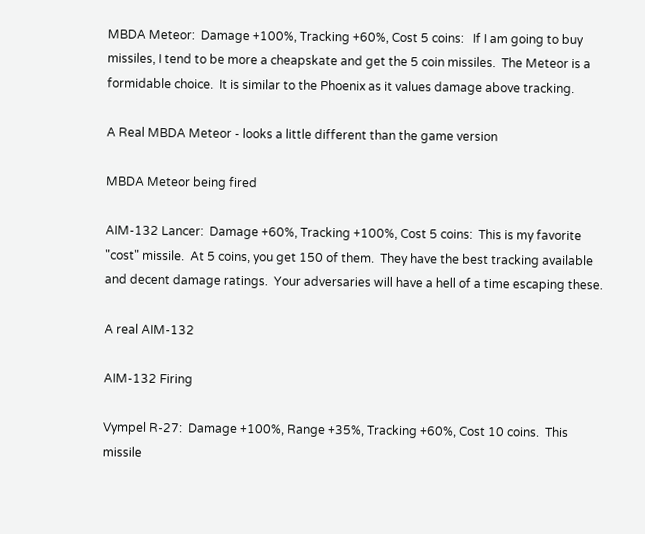MBDA Meteor:  Damage +100%, Tracking +60%, Cost 5 coins:   If I am going to buy missiles, I tend to be more a cheapskate and get the 5 coin missiles.  The Meteor is a formidable choice.  It is similar to the Phoenix as it values damage above tracking.

A Real MBDA Meteor - looks a little different than the game version

MBDA Meteor being fired

AIM-132 Lancer:  Damage +60%, Tracking +100%, Cost 5 coins:  This is my favorite "cost" missile.  At 5 coins, you get 150 of them.  They have the best tracking available and decent damage ratings.  Your adversaries will have a hell of a time escaping these.

A real AIM-132

AIM-132 Firing

Vympel R-27:  Damage +100%, Range +35%, Tracking +60%, Cost 10 coins.  This missile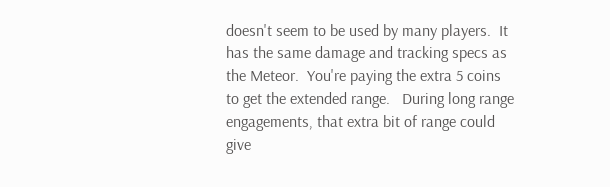doesn't seem to be used by many players.  It has the same damage and tracking specs as the Meteor.  You're paying the extra 5 coins to get the extended range.   During long range engagements, that extra bit of range could give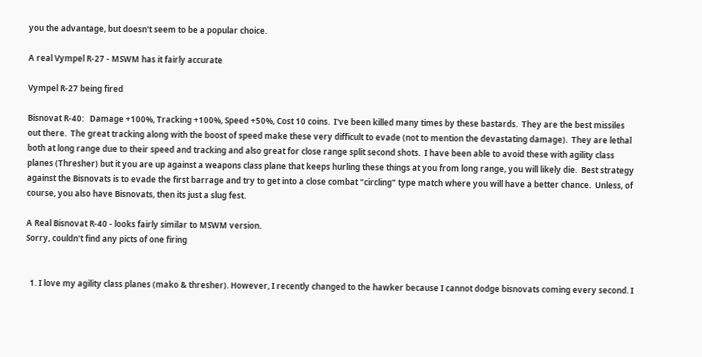you the advantage, but doesn't seem to be a popular choice.

A real Vympel R-27 - MSWM has it fairly accurate

Vympel R-27 being fired

Bisnovat R-40:   Damage +100%, Tracking +100%, Speed +50%, Cost 10 coins.  I've been killed many times by these bastards.  They are the best missiles out there.  The great tracking along with the boost of speed make these very difficult to evade (not to mention the devastating damage).  They are lethal both at long range due to their speed and tracking and also great for close range split second shots.  I have been able to avoid these with agility class planes (Thresher) but it you are up against a weapons class plane that keeps hurling these things at you from long range, you will likely die.  Best strategy against the Bisnovats is to evade the first barrage and try to get into a close combat "circling" type match where you will have a better chance.  Unless, of course, you also have Bisnovats, then its just a slug fest.

A Real Bisnovat R-40 - looks fairly similar to MSWM version.
Sorry, couldn't find any picts of one firing


  1. I love my agility class planes (mako & thresher). However, I recently changed to the hawker because I cannot dodge bisnovats coming every second. I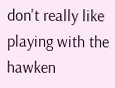don't really like playing with the hawken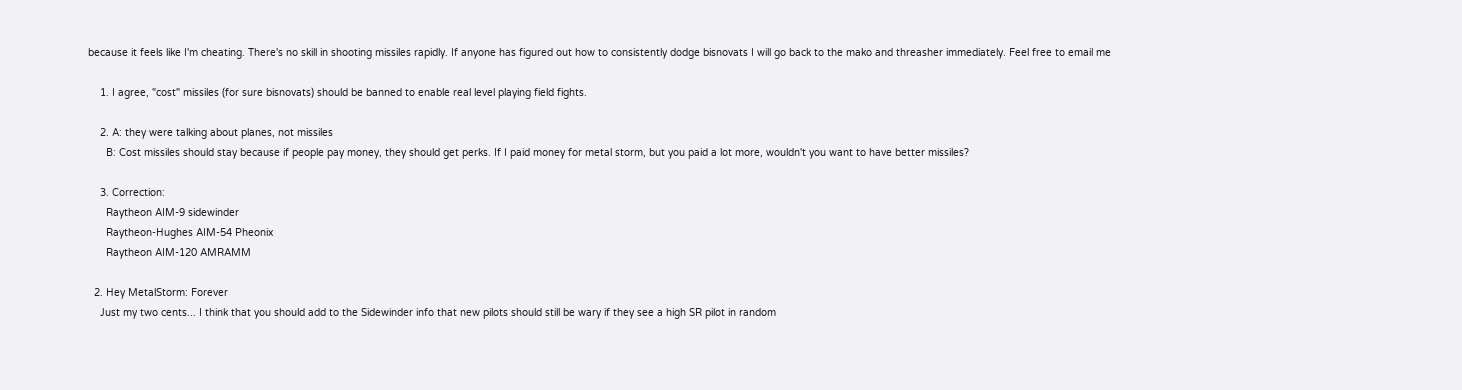because it feels like I'm cheating. There's no skill in shooting missiles rapidly. If anyone has figured out how to consistently dodge bisnovats I will go back to the mako and threasher immediately. Feel free to email me

    1. I agree, "cost" missiles (for sure bisnovats) should be banned to enable real level playing field fights.

    2. A: they were talking about planes, not missiles
      B: Cost missiles should stay because if people pay money, they should get perks. If I paid money for metal storm, but you paid a lot more, wouldn't you want to have better missiles?

    3. Correction:
      Raytheon AIM-9 sidewinder
      Raytheon-Hughes AIM-54 Pheonix
      Raytheon AIM-120 AMRAMM

  2. Hey MetalStorm: Forever
    Just my two cents... I think that you should add to the Sidewinder info that new pilots should still be wary if they see a high SR pilot in random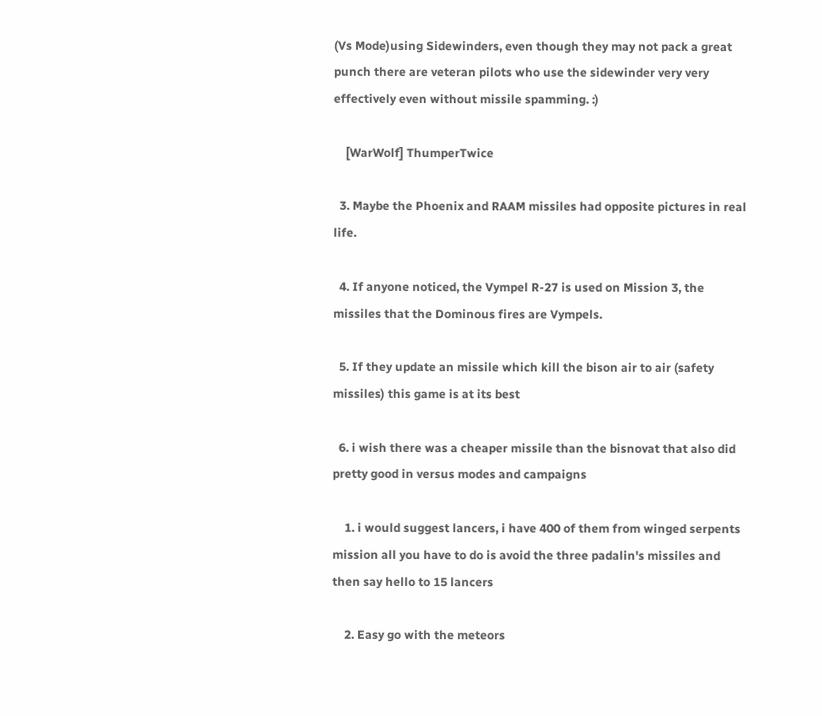(Vs Mode)using Sidewinders, even though they may not pack a great punch there are veteran pilots who use the sidewinder very very effectively even without missile spamming. :)

    [WarWolf] ThumperTwice

  3. Maybe the Phoenix and RAAM missiles had opposite pictures in real life.

  4. If anyone noticed, the Vympel R-27 is used on Mission 3, the missiles that the Dominous fires are Vympels.

  5. If they update an missile which kill the bison air to air (safety missiles) this game is at its best

  6. i wish there was a cheaper missile than the bisnovat that also did pretty good in versus modes and campaigns

    1. i would suggest lancers, i have 400 of them from winged serpents mission all you have to do is avoid the three padalin's missiles and then say hello to 15 lancers

    2. Easy go with the meteors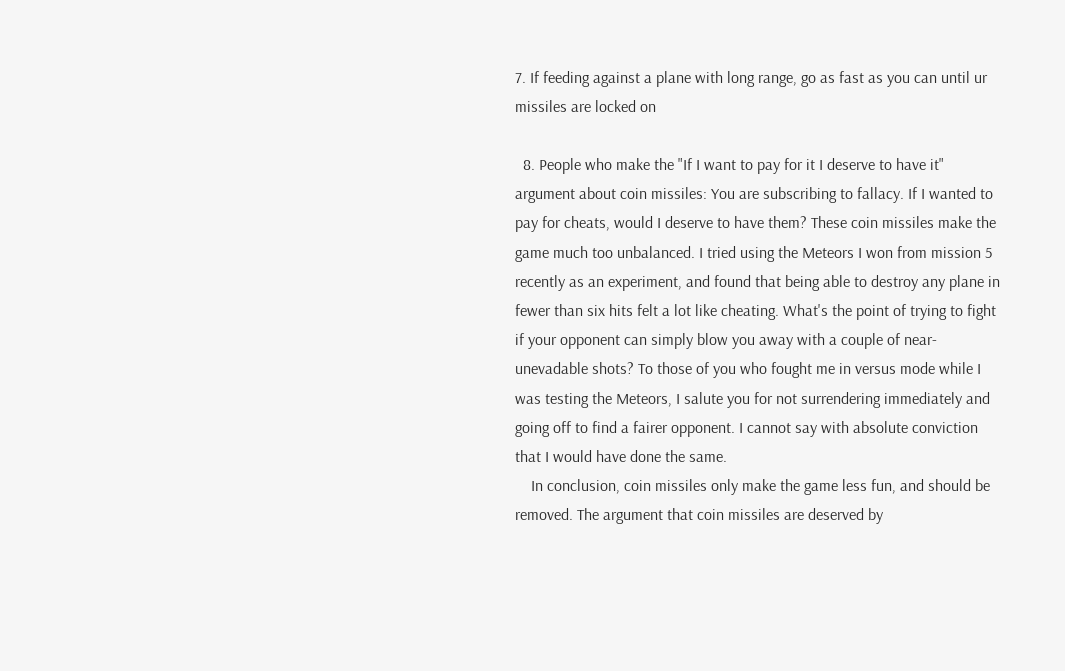7. If feeding against a plane with long range, go as fast as you can until ur missiles are locked on

  8. People who make the "If I want to pay for it I deserve to have it" argument about coin missiles: You are subscribing to fallacy. If I wanted to pay for cheats, would I deserve to have them? These coin missiles make the game much too unbalanced. I tried using the Meteors I won from mission 5 recently as an experiment, and found that being able to destroy any plane in fewer than six hits felt a lot like cheating. What's the point of trying to fight if your opponent can simply blow you away with a couple of near-unevadable shots? To those of you who fought me in versus mode while I was testing the Meteors, I salute you for not surrendering immediately and going off to find a fairer opponent. I cannot say with absolute conviction that I would have done the same.
    In conclusion, coin missiles only make the game less fun, and should be removed. The argument that coin missiles are deserved by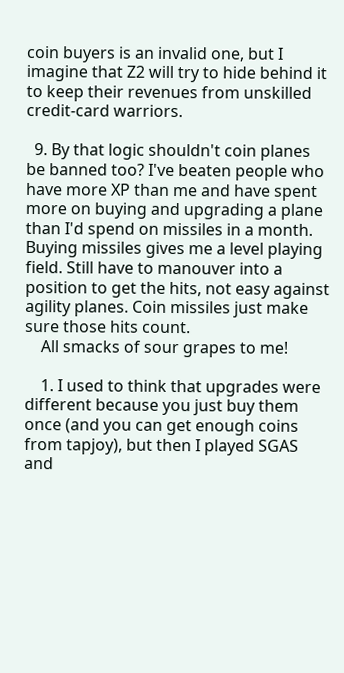coin buyers is an invalid one, but I imagine that Z2 will try to hide behind it to keep their revenues from unskilled credit-card warriors.

  9. By that logic shouldn't coin planes be banned too? I've beaten people who have more XP than me and have spent more on buying and upgrading a plane than I'd spend on missiles in a month. Buying missiles gives me a level playing field. Still have to manouver into a position to get the hits, not easy against agility planes. Coin missiles just make sure those hits count.
    All smacks of sour grapes to me!

    1. I used to think that upgrades were different because you just buy them once (and you can get enough coins from tapjoy), but then I played SGAS and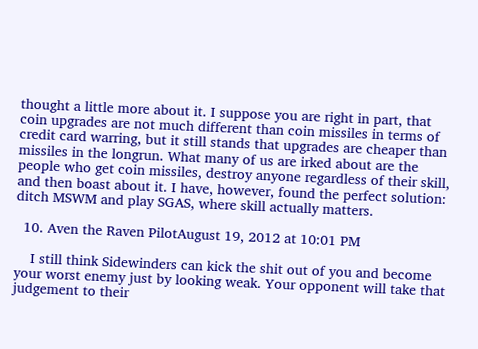thought a little more about it. I suppose you are right in part, that coin upgrades are not much different than coin missiles in terms of credit card warring, but it still stands that upgrades are cheaper than missiles in the longrun. What many of us are irked about are the people who get coin missiles, destroy anyone regardless of their skill, and then boast about it. I have, however, found the perfect solution: ditch MSWM and play SGAS, where skill actually matters.

  10. Aven the Raven PilotAugust 19, 2012 at 10:01 PM

    I still think Sidewinders can kick the shit out of you and become your worst enemy just by looking weak. Your opponent will take that judgement to their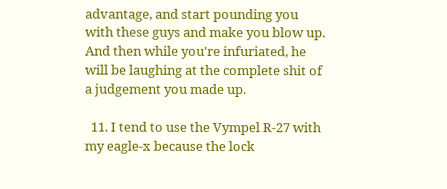advantage, and start pounding you with these guys and make you blow up. And then while you're infuriated, he will be laughing at the complete shit of a judgement you made up.

  11. I tend to use the Vympel R-27 with my eagle-x because the lock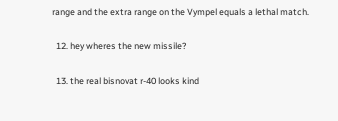range and the extra range on the Vympel equals a lethal match.

  12. hey wheres the new missile?

  13. the real bisnovat r-40 looks kind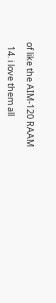of like the AIM-120 RAAM

  14. i love them all